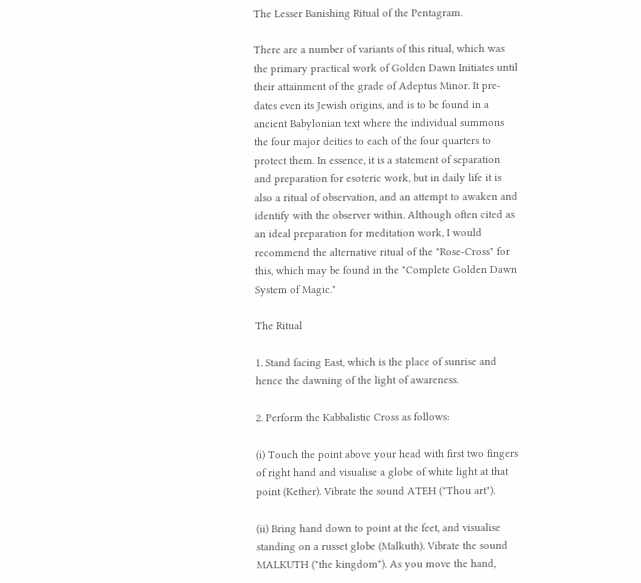The Lesser Banishing Ritual of the Pentagram.

There are a number of variants of this ritual, which was the primary practical work of Golden Dawn Initiates until their attainment of the grade of Adeptus Minor. It pre-dates even its Jewish origins, and is to be found in a ancient Babylonian text where the individual summons the four major deities to each of the four quarters to protect them. In essence, it is a statement of separation and preparation for esoteric work, but in daily life it is also a ritual of observation, and an attempt to awaken and identify with the observer within. Although often cited as an ideal preparation for meditation work, I would recommend the alternative ritual of the "Rose-Cross" for this, which may be found in the "Complete Golden Dawn System of Magic."

The Ritual

1. Stand facing East, which is the place of sunrise and hence the dawning of the light of awareness.

2. Perform the Kabbalistic Cross as follows:

(i) Touch the point above your head with first two fingers of right hand and visualise a globe of white light at that point (Kether). Vibrate the sound ATEH ("Thou art").

(ii) Bring hand down to point at the feet, and visualise standing on a russet globe (Malkuth). Vibrate the sound MALKUTH ("the kingdom"). As you move the hand,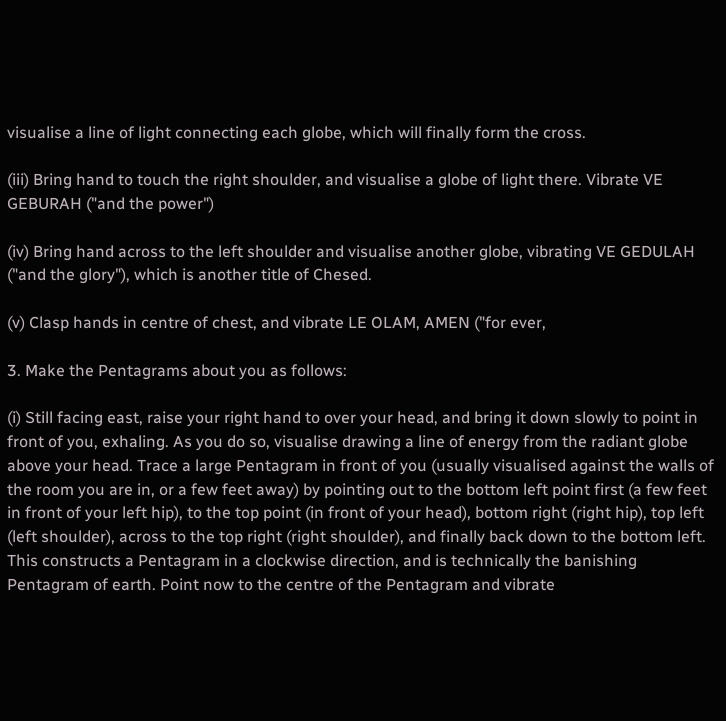visualise a line of light connecting each globe, which will finally form the cross.

(iii) Bring hand to touch the right shoulder, and visualise a globe of light there. Vibrate VE GEBURAH ("and the power")

(iv) Bring hand across to the left shoulder and visualise another globe, vibrating VE GEDULAH ("and the glory"), which is another title of Chesed.

(v) Clasp hands in centre of chest, and vibrate LE OLAM, AMEN ("for ever,

3. Make the Pentagrams about you as follows:

(i) Still facing east, raise your right hand to over your head, and bring it down slowly to point in front of you, exhaling. As you do so, visualise drawing a line of energy from the radiant globe above your head. Trace a large Pentagram in front of you (usually visualised against the walls of the room you are in, or a few feet away) by pointing out to the bottom left point first (a few feet in front of your left hip), to the top point (in front of your head), bottom right (right hip), top left (left shoulder), across to the top right (right shoulder), and finally back down to the bottom left. This constructs a Pentagram in a clockwise direction, and is technically the banishing Pentagram of earth. Point now to the centre of the Pentagram and vibrate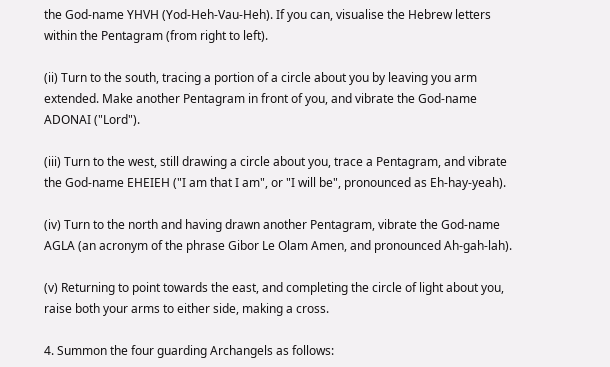the God-name YHVH (Yod-Heh-Vau-Heh). If you can, visualise the Hebrew letters within the Pentagram (from right to left).

(ii) Turn to the south, tracing a portion of a circle about you by leaving you arm extended. Make another Pentagram in front of you, and vibrate the God-name ADONAI ("Lord").

(iii) Turn to the west, still drawing a circle about you, trace a Pentagram, and vibrate the God-name EHEIEH ("I am that I am", or "I will be", pronounced as Eh-hay-yeah).

(iv) Turn to the north and having drawn another Pentagram, vibrate the God-name AGLA (an acronym of the phrase Gibor Le Olam Amen, and pronounced Ah-gah-lah).

(v) Returning to point towards the east, and completing the circle of light about you, raise both your arms to either side, making a cross.

4. Summon the four guarding Archangels as follows: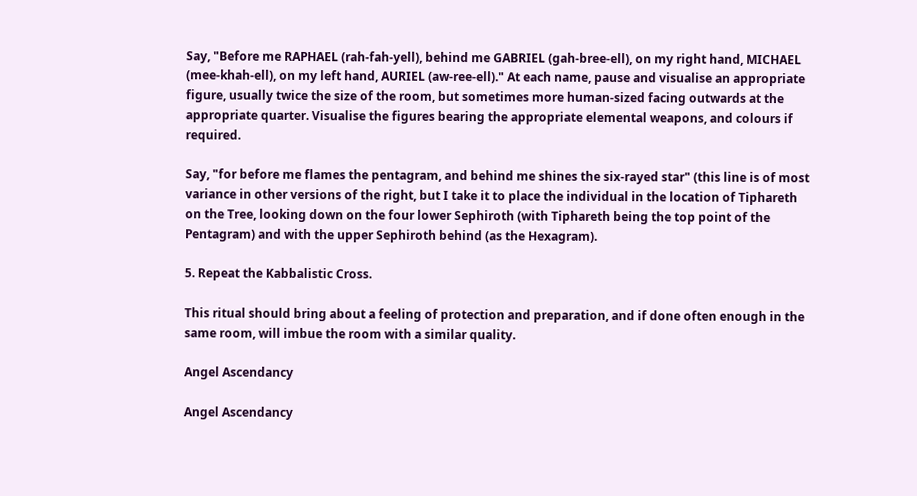Say, "Before me RAPHAEL (rah-fah-yell), behind me GABRIEL (gah-bree-ell), on my right hand, MICHAEL (mee-khah-ell), on my left hand, AURIEL (aw-ree-ell)." At each name, pause and visualise an appropriate figure, usually twice the size of the room, but sometimes more human-sized facing outwards at the appropriate quarter. Visualise the figures bearing the appropriate elemental weapons, and colours if required.

Say, "for before me flames the pentagram, and behind me shines the six-rayed star" (this line is of most variance in other versions of the right, but I take it to place the individual in the location of Tiphareth on the Tree, looking down on the four lower Sephiroth (with Tiphareth being the top point of the Pentagram) and with the upper Sephiroth behind (as the Hexagram).

5. Repeat the Kabbalistic Cross.

This ritual should bring about a feeling of protection and preparation, and if done often enough in the same room, will imbue the room with a similar quality.

Angel Ascendancy

Angel Ascendancy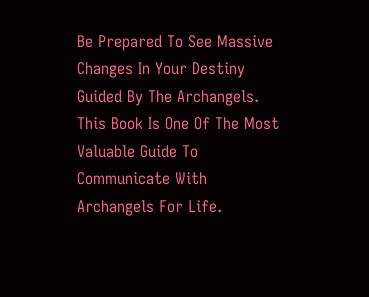Be Prepared To See Massive Changes In Your Destiny Guided By The Archangels. This Book Is One Of The Most Valuable Guide To Communicate With Archangels For Life.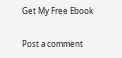Get My Free Ebook

Post a comment